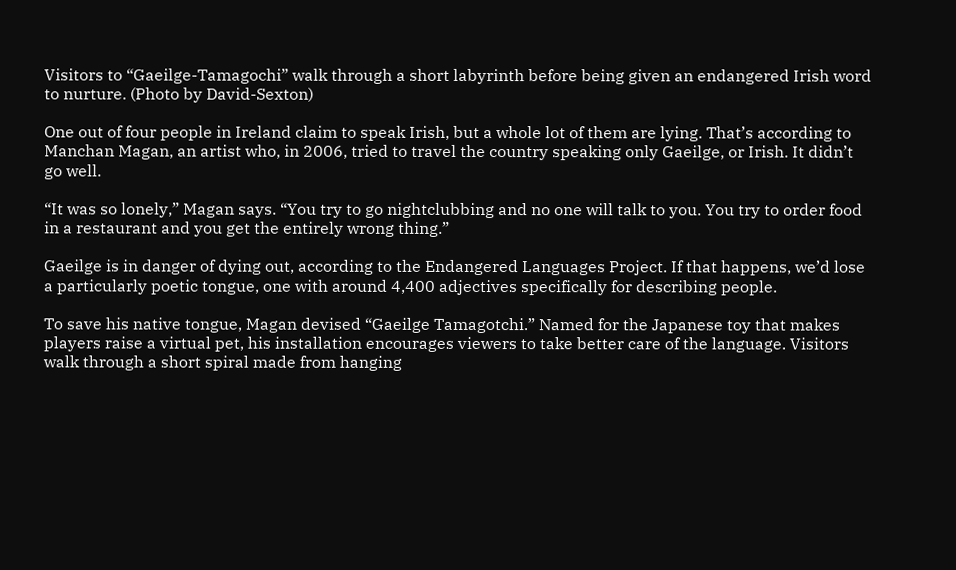Visitors to “Gaeilge-Tamagochi” walk through a short labyrinth before being given an endangered Irish word to nurture. (Photo by David-Sexton)

One out of four people in Ireland claim to speak Irish, but a whole lot of them are lying. That’s according to Manchan Magan, an artist who, in 2006, tried to travel the country speaking only Gaeilge, or Irish. It didn’t go well.

“It was so lonely,” Magan says. “You try to go nightclubbing and no one will talk to you. You try to order food in a restaurant and you get the entirely wrong thing.”

Gaeilge is in danger of dying out, according to the Endangered Languages Project. If that happens, we’d lose a particularly poetic tongue, one with around 4,400 adjectives specifically for describing people.

To save his native tongue, Magan devised “Gaeilge Tamagotchi.” Named for the Japanese toy that makes players raise a virtual pet, his installation encourages viewers to take better care of the language. Visitors walk through a short spiral made from hanging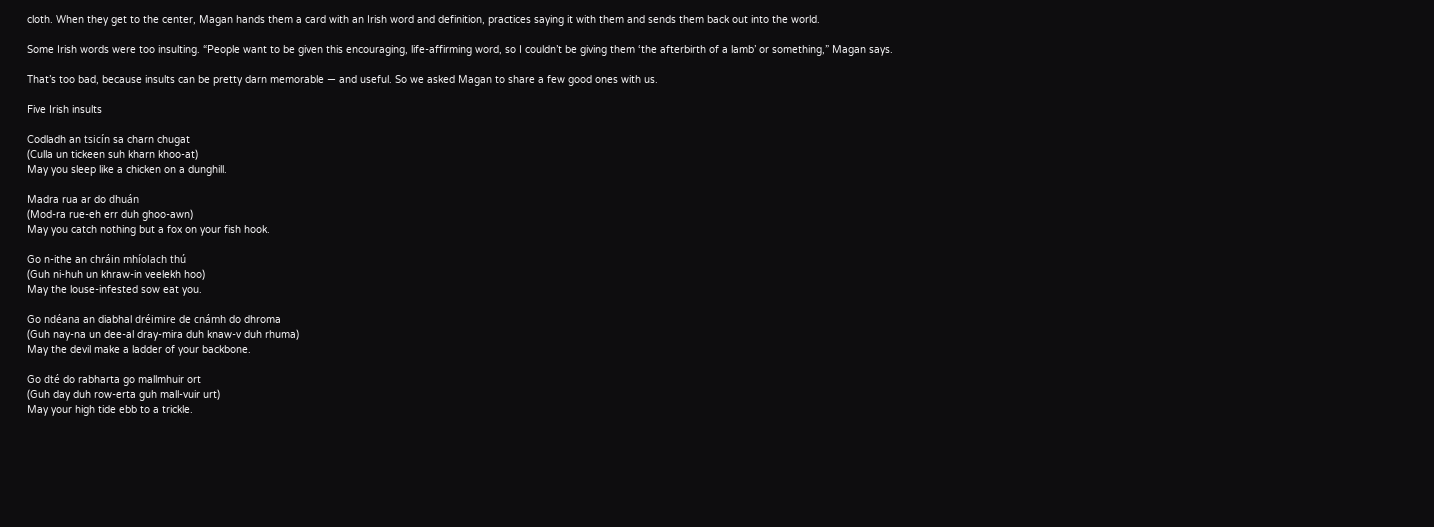cloth. When they get to the center, Magan hands them a card with an Irish word and definition, practices saying it with them and sends them back out into the world.

Some Irish words were too insulting. “People want to be given this encouraging, life-affirming word, so I couldn’t be giving them ‘the afterbirth of a lamb’ or something,” Magan says.

That’s too bad, because insults can be pretty darn memorable — and useful. So we asked Magan to share a few good ones with us.

Five Irish insults

Codladh an tsicín sa charn chugat
(Culla un tickeen suh kharn khoo-at)
May you sleep like a chicken on a dunghill.

Madra rua ar do dhuán
(Mod-ra rue-eh err duh ghoo-awn)
May you catch nothing but a fox on your fish hook.

Go n-ithe an chráin mhíolach thú
(Guh ni-huh un khraw-in veelekh hoo)
May the louse-infested sow eat you.

Go ndéana an diabhal dréimire de cnámh do dhroma
(Guh nay-na un dee-al dray-mira duh knaw-v duh rhuma)
May the devil make a ladder of your backbone.

Go dté do rabharta go mallmhuir ort
(Guh day duh row-erta guh mall-vuir urt)
May your high tide ebb to a trickle.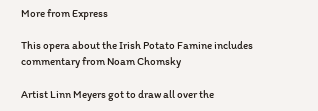More from Express

This opera about the Irish Potato Famine includes commentary from Noam Chomsky

Artist Linn Meyers got to draw all over the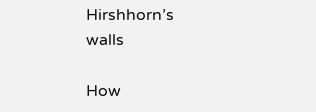Hirshhorn’s walls

How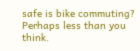safe is bike commuting? Perhaps less than you think.